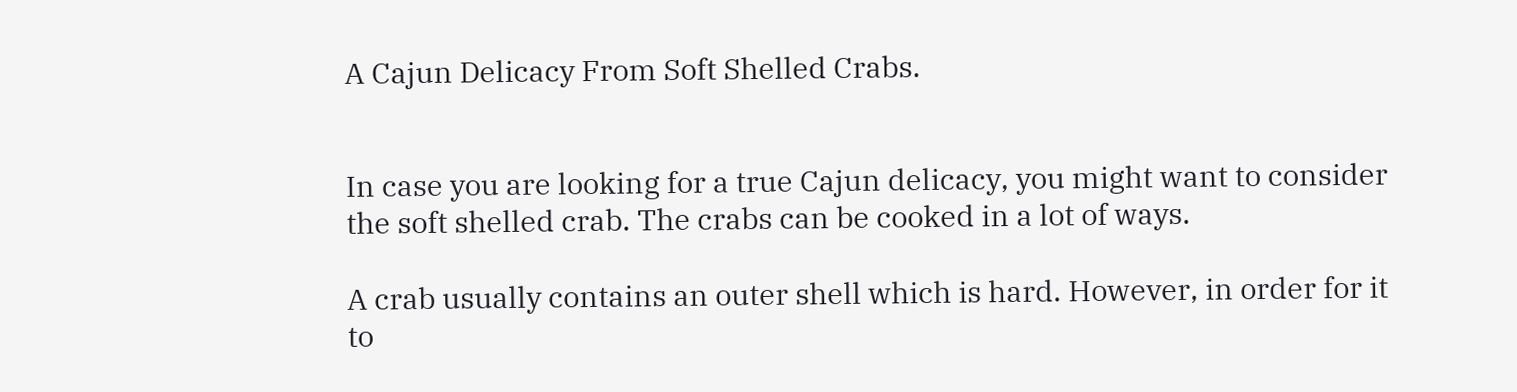A Cajun Delicacy From Soft Shelled Crabs.


In case you are looking for a true Cajun delicacy, you might want to consider the soft shelled crab. The crabs can be cooked in a lot of ways.

A crab usually contains an outer shell which is hard. However, in order for it to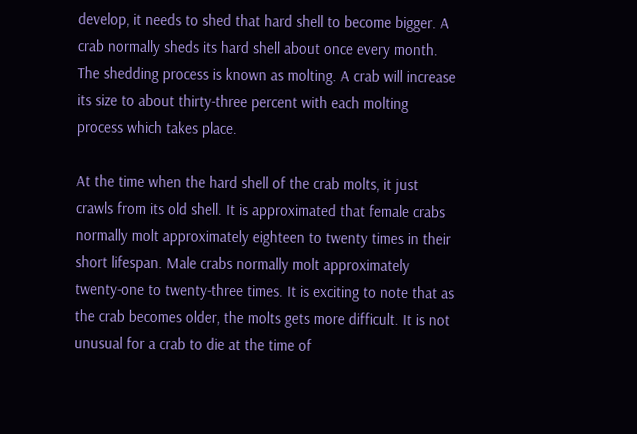develop, it needs to shed that hard shell to become bigger. A crab normally sheds its hard shell about once every month. The shedding process is known as molting. A crab will increase its size to about thirty-three percent with each molting process which takes place.

At the time when the hard shell of the crab molts, it just crawls from its old shell. It is approximated that female crabs normally molt approximately eighteen to twenty times in their short lifespan. Male crabs normally molt approximately twenty-one to twenty-three times. It is exciting to note that as the crab becomes older, the molts gets more difficult. It is not unusual for a crab to die at the time of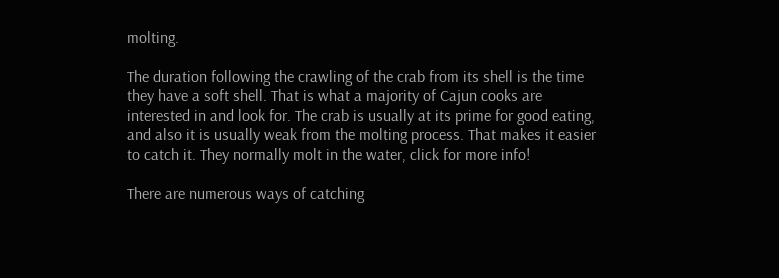molting.

The duration following the crawling of the crab from its shell is the time they have a soft shell. That is what a majority of Cajun cooks are interested in and look for. The crab is usually at its prime for good eating, and also it is usually weak from the molting process. That makes it easier to catch it. They normally molt in the water, click for more info!

There are numerous ways of catching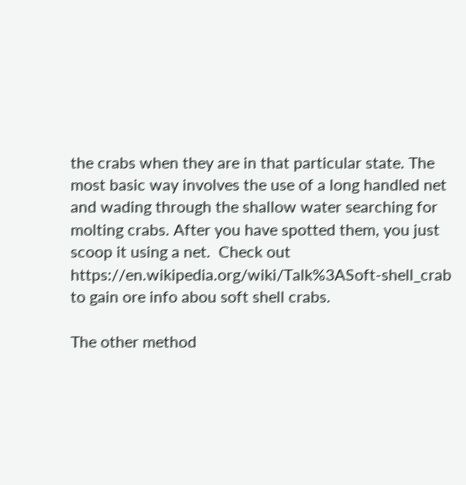the crabs when they are in that particular state. The most basic way involves the use of a long handled net and wading through the shallow water searching for molting crabs. After you have spotted them, you just scoop it using a net.  Check out https://en.wikipedia.org/wiki/Talk%3ASoft-shell_crab to gain ore info abou soft shell crabs.

The other method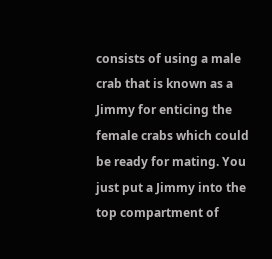consists of using a male crab that is known as a Jimmy for enticing the female crabs which could be ready for mating. You just put a Jimmy into the top compartment of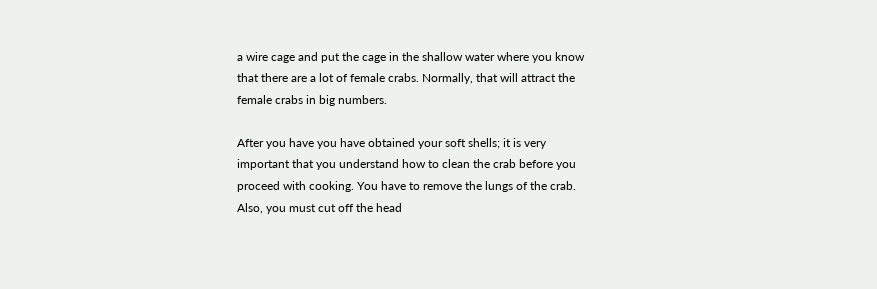a wire cage and put the cage in the shallow water where you know that there are a lot of female crabs. Normally, that will attract the female crabs in big numbers.

After you have you have obtained your soft shells; it is very important that you understand how to clean the crab before you proceed with cooking. You have to remove the lungs of the crab. Also, you must cut off the head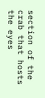section of the crab that hosts the eyes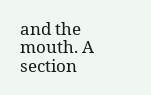and the mouth. A section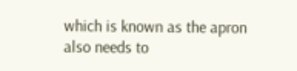which is known as the apron also needs to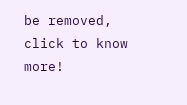be removed, click to know more!